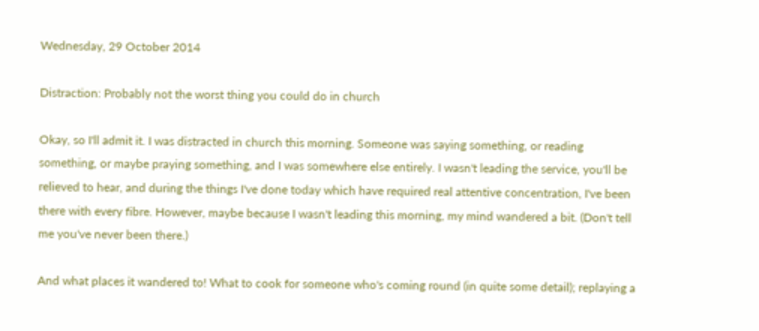Wednesday, 29 October 2014

Distraction: Probably not the worst thing you could do in church

Okay, so I'll admit it. I was distracted in church this morning. Someone was saying something, or reading something, or maybe praying something, and I was somewhere else entirely. I wasn't leading the service, you'll be relieved to hear, and during the things I've done today which have required real attentive concentration, I've been there with every fibre. However, maybe because I wasn't leading this morning, my mind wandered a bit. (Don't tell me you've never been there.)

And what places it wandered to! What to cook for someone who's coming round (in quite some detail); replaying a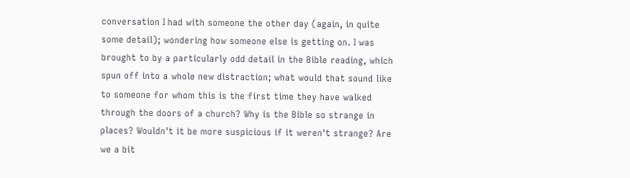conversation I had with someone the other day (again, in quite some detail); wondering how someone else is getting on. I was brought to by a particularly odd detail in the Bible reading, which spun off into a whole new distraction; what would that sound like to someone for whom this is the first time they have walked through the doors of a church? Why is the Bible so strange in places? Wouldn't it be more suspicious if it weren't strange? Are we a bit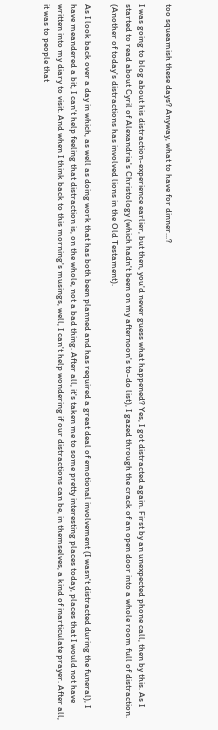too squeamish these days? Anyway, what to have for dinner...?

I was going to blog about his distraction-experience earlier, but then, you'd never guess what happened? Yes, I got distracted again. First by an unexpected phone call, then by this. As I started to read about Cyril of Alexandria's Christology (which hadn't been on my afternoon's to-do list), I gazed through the crack of an open door into a whole room full of distraction. (Another of today's distractions has involved lions in the Old Testament).

As I look back over a day in which, as well as doing work that has both been planned and has required a great deal of emotional involvement (I wasn't distracted during the funeral), I have meandered a bit, I can't help feeling that distraction is, on the whole, not a bad thing. After all, it's taken me to some pretty interesting places today, places that I would not have written into my diary to visit. And when I think back to this morning's musings, well, I can't help wondering if our distractions can be, in themselves, a kind of inarticulate prayer. After all, it was to people that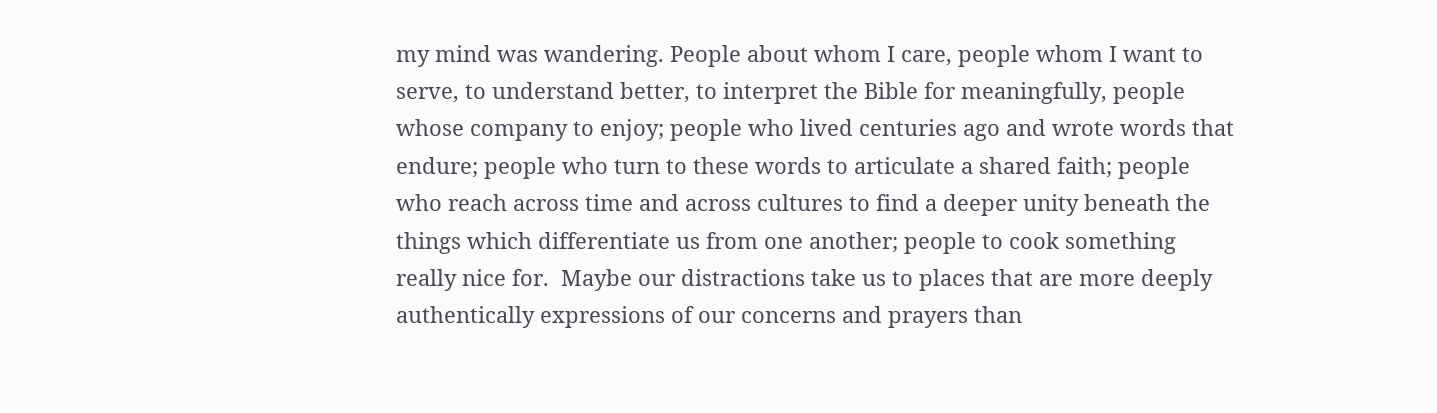my mind was wandering. People about whom I care, people whom I want to serve, to understand better, to interpret the Bible for meaningfully, people whose company to enjoy; people who lived centuries ago and wrote words that endure; people who turn to these words to articulate a shared faith; people who reach across time and across cultures to find a deeper unity beneath the things which differentiate us from one another; people to cook something really nice for.  Maybe our distractions take us to places that are more deeply authentically expressions of our concerns and prayers than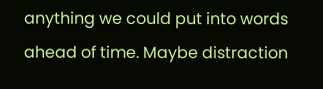anything we could put into words ahead of time. Maybe distraction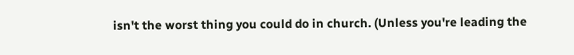isn't the worst thing you could do in church. (Unless you're leading the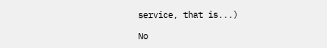service, that is...)

No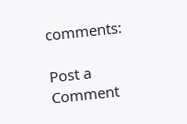comments:

Post a Comment